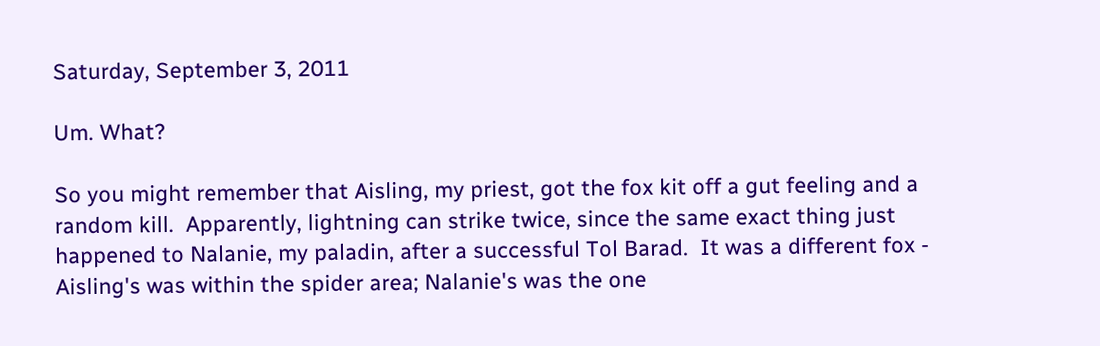Saturday, September 3, 2011

Um. What?

So you might remember that Aisling, my priest, got the fox kit off a gut feeling and a random kill.  Apparently, lightning can strike twice, since the same exact thing just happened to Nalanie, my paladin, after a successful Tol Barad.  It was a different fox - Aisling's was within the spider area; Nalanie's was the one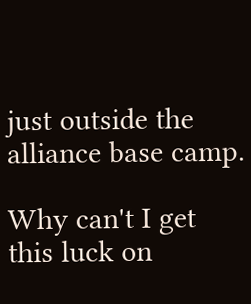just outside the alliance base camp.

Why can't I get this luck on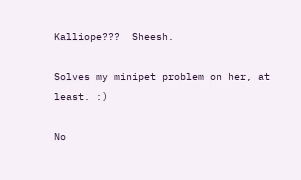Kalliope???  Sheesh.

Solves my minipet problem on her, at least. :)

No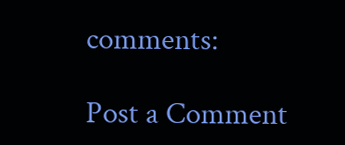comments:

Post a Comment